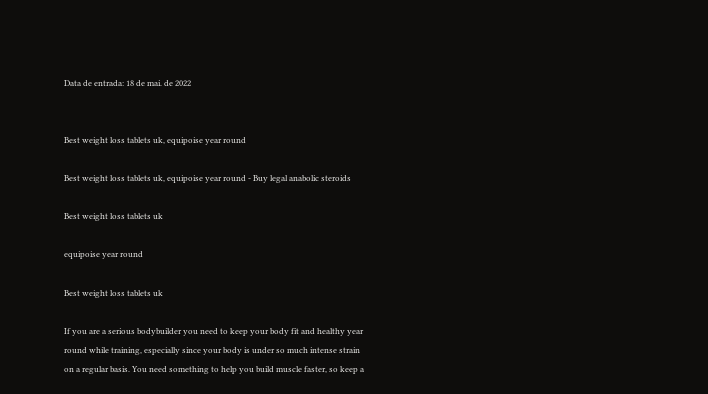Data de entrada: 18 de mai. de 2022


Best weight loss tablets uk, equipoise year round

Best weight loss tablets uk, equipoise year round - Buy legal anabolic steroids

Best weight loss tablets uk

equipoise year round

Best weight loss tablets uk

If you are a serious bodybuilder you need to keep your body fit and healthy year round while training, especially since your body is under so much intense strain on a regular basis. You need something to help you build muscle faster, so keep a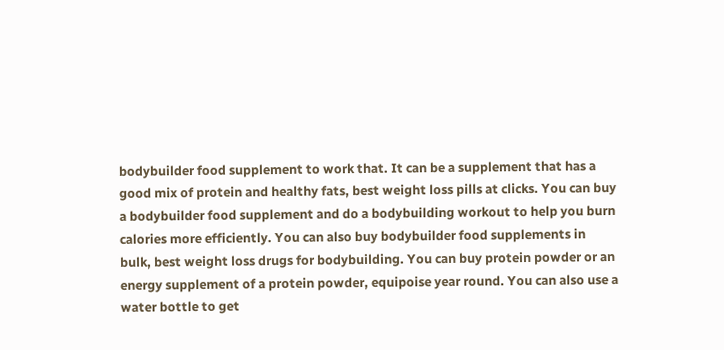bodybuilder food supplement to work that. It can be a supplement that has a good mix of protein and healthy fats, best weight loss pills at clicks. You can buy a bodybuilder food supplement and do a bodybuilding workout to help you burn calories more efficiently. You can also buy bodybuilder food supplements in bulk, best weight loss drugs for bodybuilding. You can buy protein powder or an energy supplement of a protein powder, equipoise year round. You can also use a water bottle to get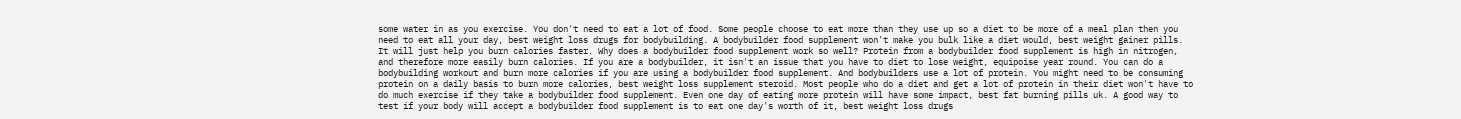some water in as you exercise. You don't need to eat a lot of food. Some people choose to eat more than they use up so a diet to be more of a meal plan then you need to eat all your day, best weight loss drugs for bodybuilding. A bodybuilder food supplement won't make you bulk like a diet would, best weight gainer pills. It will just help you burn calories faster. Why does a bodybuilder food supplement work so well? Protein from a bodybuilder food supplement is high in nitrogen, and therefore more easily burn calories. If you are a bodybuilder, it isn't an issue that you have to diet to lose weight, equipoise year round. You can do a bodybuilding workout and burn more calories if you are using a bodybuilder food supplement. And bodybuilders use a lot of protein. You might need to be consuming protein on a daily basis to burn more calories, best weight loss supplement steroid. Most people who do a diet and get a lot of protein in their diet won't have to do much exercise if they take a bodybuilder food supplement. Even one day of eating more protein will have some impact, best fat burning pills uk. A good way to test if your body will accept a bodybuilder food supplement is to eat one day's worth of it, best weight loss drugs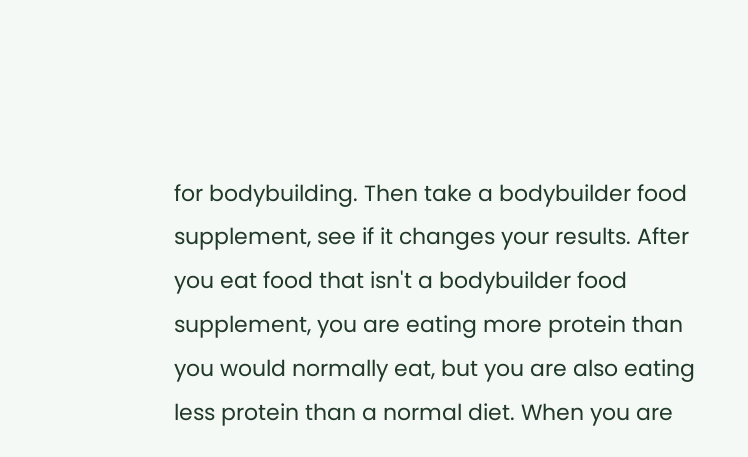for bodybuilding. Then take a bodybuilder food supplement, see if it changes your results. After you eat food that isn't a bodybuilder food supplement, you are eating more protein than you would normally eat, but you are also eating less protein than a normal diet. When you are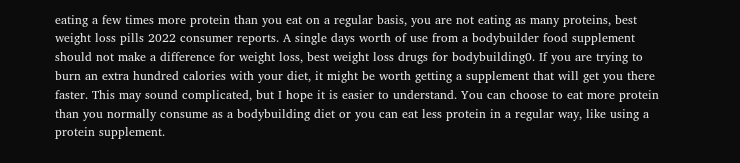eating a few times more protein than you eat on a regular basis, you are not eating as many proteins, best weight loss pills 2022 consumer reports. A single days worth of use from a bodybuilder food supplement should not make a difference for weight loss, best weight loss drugs for bodybuilding0. If you are trying to burn an extra hundred calories with your diet, it might be worth getting a supplement that will get you there faster. This may sound complicated, but I hope it is easier to understand. You can choose to eat more protein than you normally consume as a bodybuilding diet or you can eat less protein in a regular way, like using a protein supplement.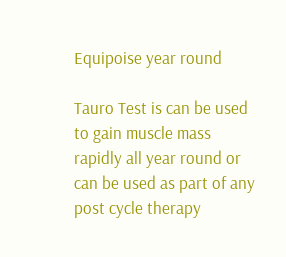Equipoise year round

Tauro Test is can be used to gain muscle mass rapidly all year round or can be used as part of any post cycle therapy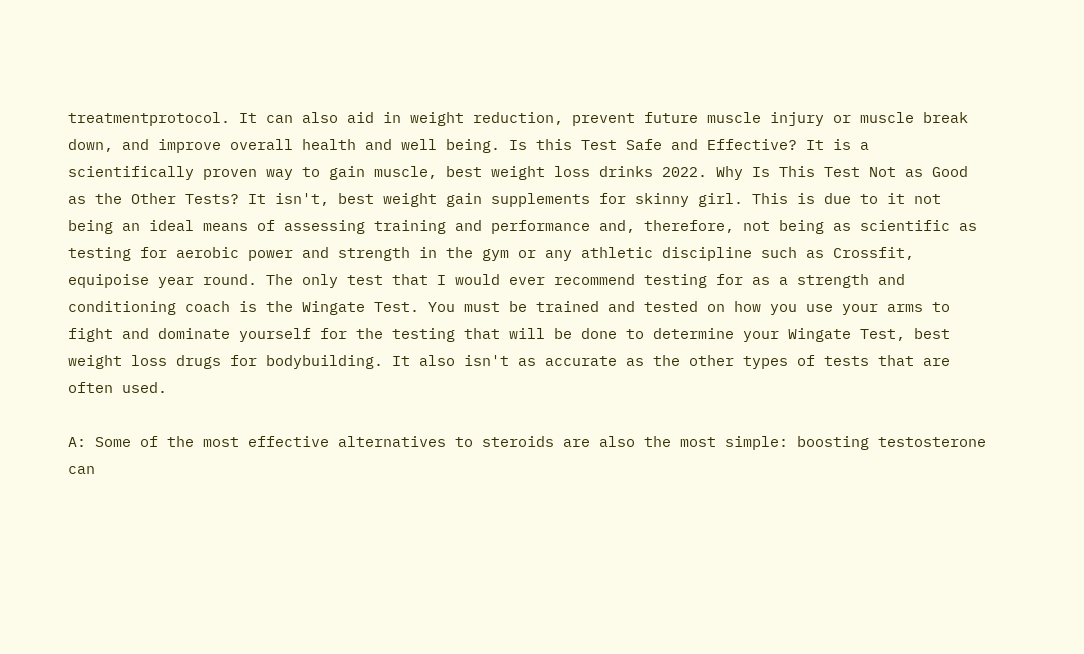treatmentprotocol. It can also aid in weight reduction, prevent future muscle injury or muscle break down, and improve overall health and well being. Is this Test Safe and Effective? It is a scientifically proven way to gain muscle, best weight loss drinks 2022. Why Is This Test Not as Good as the Other Tests? It isn't, best weight gain supplements for skinny girl. This is due to it not being an ideal means of assessing training and performance and, therefore, not being as scientific as testing for aerobic power and strength in the gym or any athletic discipline such as Crossfit, equipoise year round. The only test that I would ever recommend testing for as a strength and conditioning coach is the Wingate Test. You must be trained and tested on how you use your arms to fight and dominate yourself for the testing that will be done to determine your Wingate Test, best weight loss drugs for bodybuilding. It also isn't as accurate as the other types of tests that are often used.

A: Some of the most effective alternatives to steroids are also the most simple: boosting testosterone can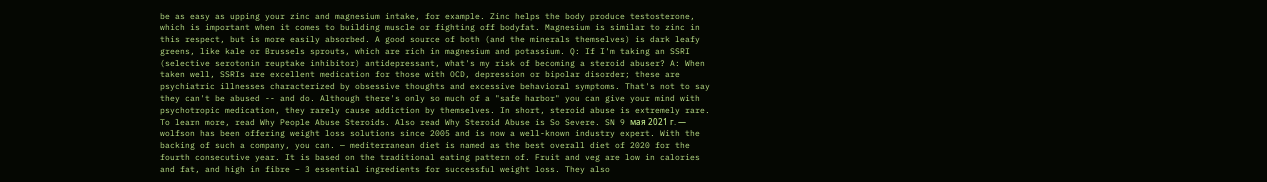be as easy as upping your zinc and magnesium intake, for example. Zinc helps the body produce testosterone, which is important when it comes to building muscle or fighting off bodyfat. Magnesium is similar to zinc in this respect, but is more easily absorbed. A good source of both (and the minerals themselves) is dark leafy greens, like kale or Brussels sprouts, which are rich in magnesium and potassium. Q: If I'm taking an SSRI (selective serotonin reuptake inhibitor) antidepressant, what's my risk of becoming a steroid abuser? A: When taken well, SSRIs are excellent medication for those with OCD, depression or bipolar disorder; these are psychiatric illnesses characterized by obsessive thoughts and excessive behavioral symptoms. That's not to say they can't be abused -- and do. Although there's only so much of a "safe harbor" you can give your mind with psychotropic medication, they rarely cause addiction by themselves. In short, steroid abuse is extremely rare. To learn more, read Why People Abuse Steroids. Also read Why Steroid Abuse is So Severe. SN 9 мая 2021 г. — wolfson has been offering weight loss solutions since 2005 and is now a well-known industry expert. With the backing of such a company, you can. — mediterranean diet is named as the best overall diet of 2020 for the fourth consecutive year. It is based on the traditional eating pattern of. Fruit and veg are low in calories and fat, and high in fibre – 3 essential ingredients for successful weight loss. They also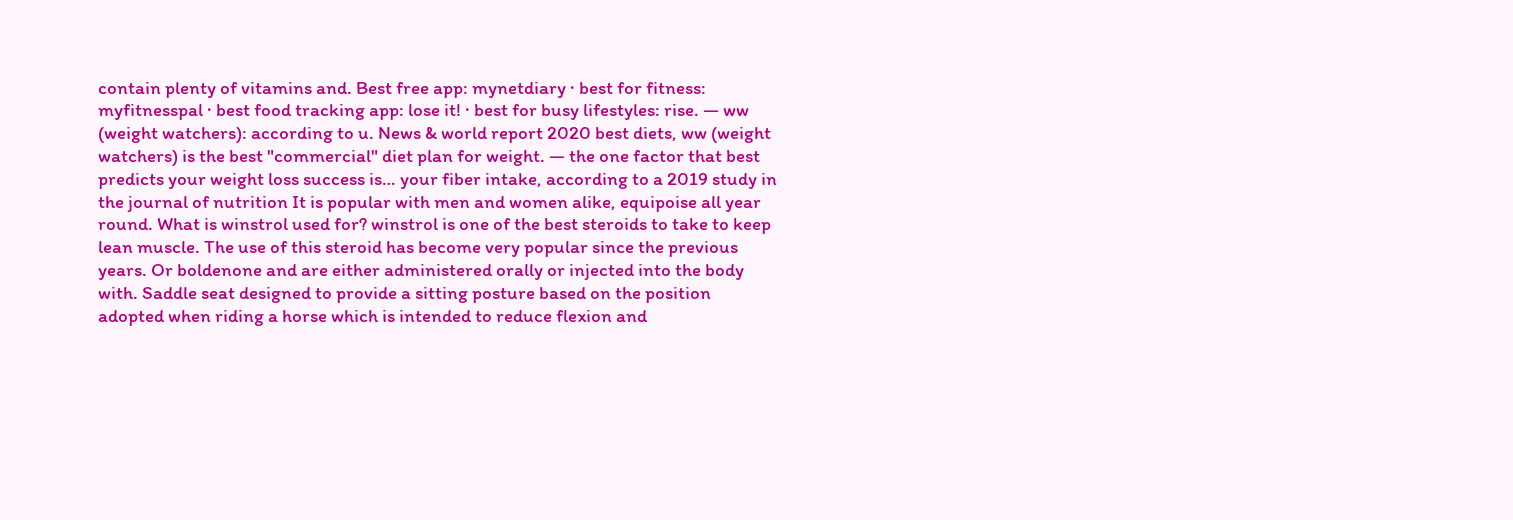contain plenty of vitamins and. Best free app: mynetdiary · best for fitness: myfitnesspal · best food tracking app: lose it! · best for busy lifestyles: rise. — ww (weight watchers): according to u. News & world report 2020 best diets, ww (weight watchers) is the best "commercial" diet plan for weight. — the one factor that best predicts your weight loss success is… your fiber intake, according to a 2019 study in the journal of nutrition It is popular with men and women alike, equipoise all year round. What is winstrol used for? winstrol is one of the best steroids to take to keep lean muscle. The use of this steroid has become very popular since the previous years. Or boldenone and are either administered orally or injected into the body with. Saddle seat designed to provide a sitting posture based on the position adopted when riding a horse which is intended to reduce flexion and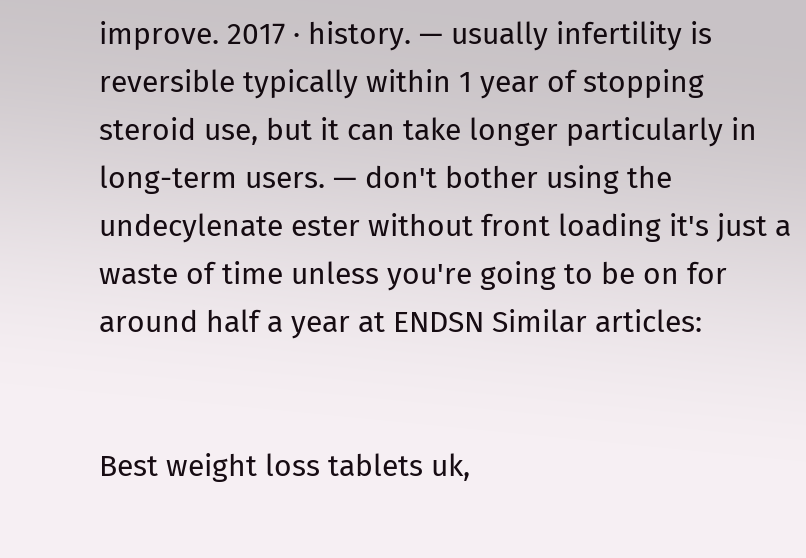improve. 2017 · history. — usually infertility is reversible typically within 1 year of stopping steroid use, but it can take longer particularly in long-term users. — don't bother using the undecylenate ester without front loading it's just a waste of time unless you're going to be on for around half a year at ENDSN Similar articles:


Best weight loss tablets uk,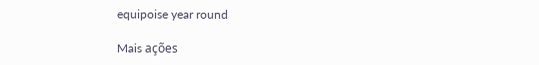equipoise year round

Mais ações